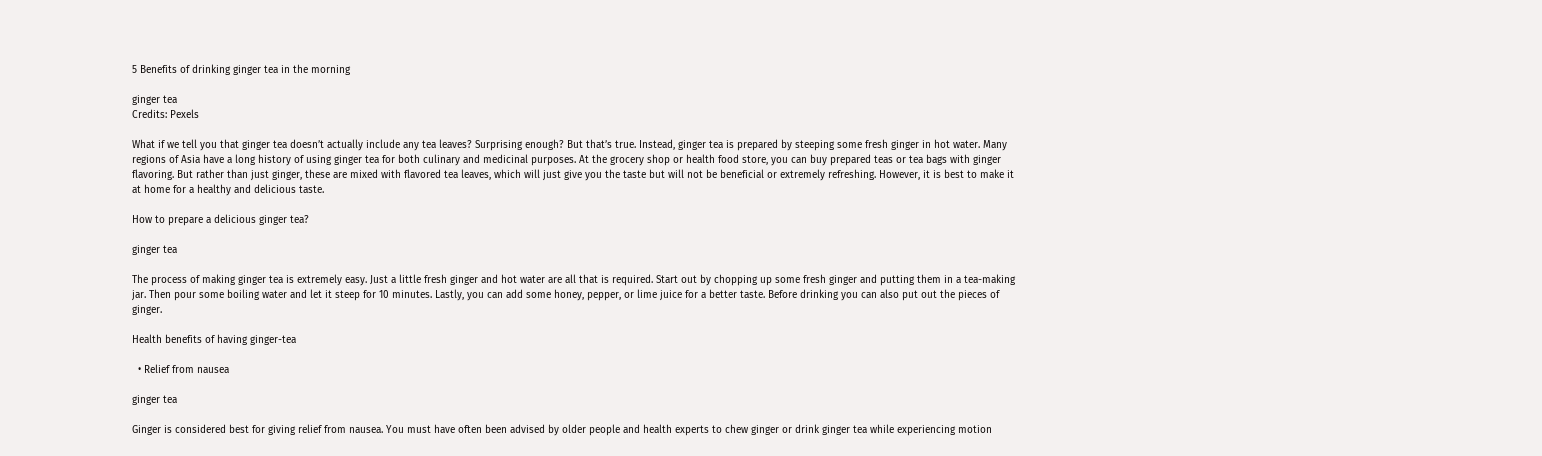5 Benefits of drinking ginger tea in the morning

ginger tea
Credits: Pexels

What if we tell you that ginger tea doesn’t actually include any tea leaves? Surprising enough? But that’s true. Instead, ginger tea is prepared by steeping some fresh ginger in hot water. Many regions of Asia have a long history of using ginger tea for both culinary and medicinal purposes. At the grocery shop or health food store, you can buy prepared teas or tea bags with ginger flavoring. But rather than just ginger, these are mixed with flavored tea leaves, which will just give you the taste but will not be beneficial or extremely refreshing. However, it is best to make it at home for a healthy and delicious taste.

How to prepare a delicious ginger tea?

ginger tea

The process of making ginger tea is extremely easy. Just a little fresh ginger and hot water are all that is required. Start out by chopping up some fresh ginger and putting them in a tea-making jar. Then pour some boiling water and let it steep for 10 minutes. Lastly, you can add some honey, pepper, or lime juice for a better taste. Before drinking you can also put out the pieces of ginger.

Health benefits of having ginger-tea

  • Relief from nausea

ginger tea

Ginger is considered best for giving relief from nausea. You must have often been advised by older people and health experts to chew ginger or drink ginger tea while experiencing motion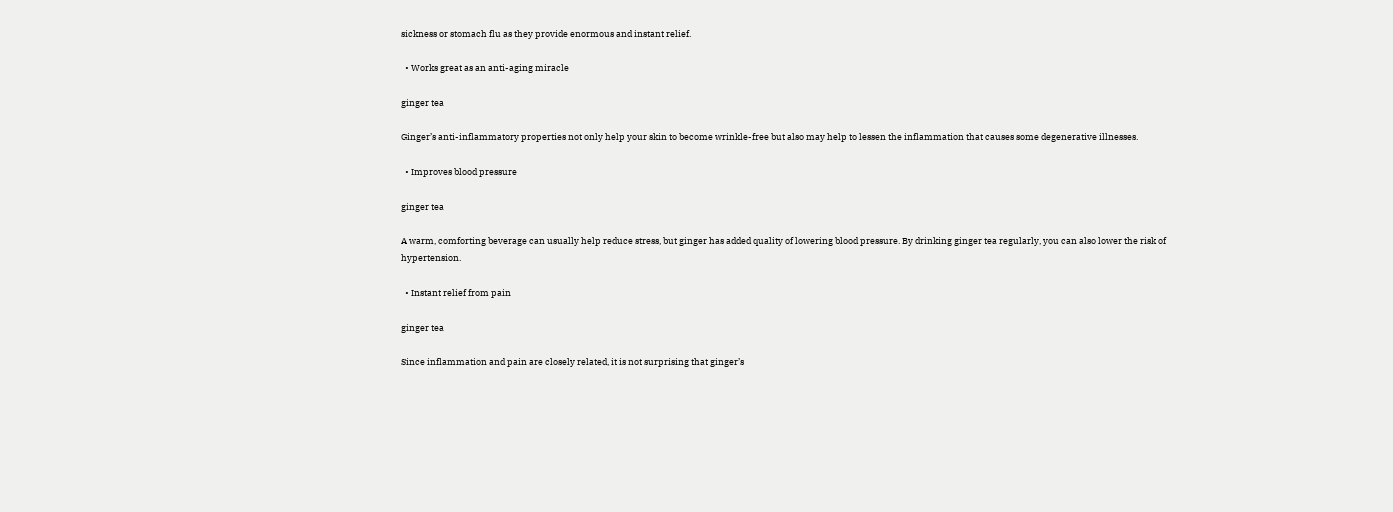sickness or stomach flu as they provide enormous and instant relief.

  • Works great as an anti-aging miracle

ginger tea

Ginger’s anti-inflammatory properties not only help your skin to become wrinkle-free but also may help to lessen the inflammation that causes some degenerative illnesses.

  • Improves blood pressure

ginger tea

A warm, comforting beverage can usually help reduce stress, but ginger has added quality of lowering blood pressure. By drinking ginger tea regularly, you can also lower the risk of hypertension.

  • Instant relief from pain

ginger tea

Since inflammation and pain are closely related, it is not surprising that ginger’s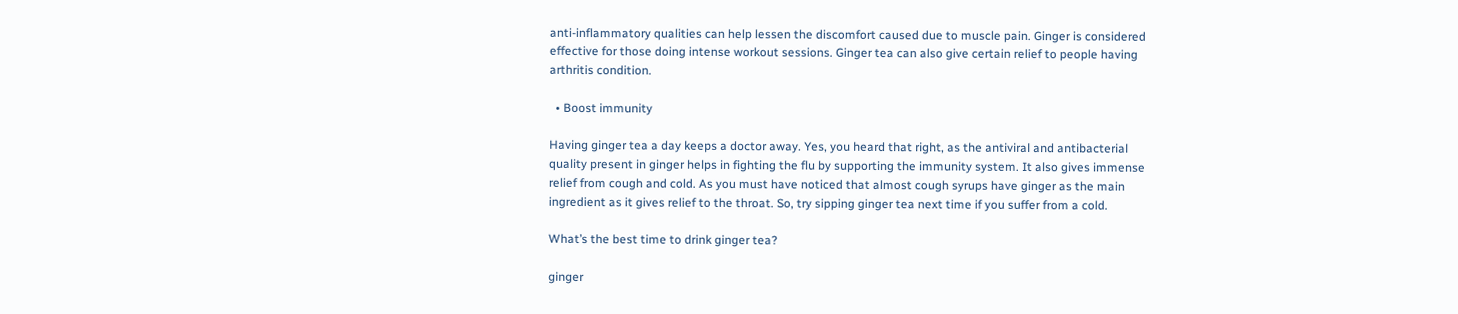anti-inflammatory qualities can help lessen the discomfort caused due to muscle pain. Ginger is considered effective for those doing intense workout sessions. Ginger tea can also give certain relief to people having arthritis condition.

  • Boost immunity

Having ginger tea a day keeps a doctor away. Yes, you heard that right, as the antiviral and antibacterial quality present in ginger helps in fighting the flu by supporting the immunity system. It also gives immense relief from cough and cold. As you must have noticed that almost cough syrups have ginger as the main ingredient as it gives relief to the throat. So, try sipping ginger tea next time if you suffer from a cold.

What’s the best time to drink ginger tea?

ginger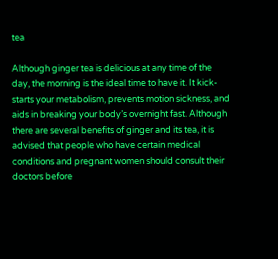tea

Although ginger tea is delicious at any time of the day, the morning is the ideal time to have it. It kick-starts your metabolism, prevents motion sickness, and aids in breaking your body’s overnight fast. Although there are several benefits of ginger and its tea, it is advised that people who have certain medical conditions and pregnant women should consult their doctors before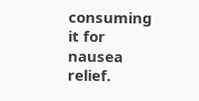consuming it for nausea relief.